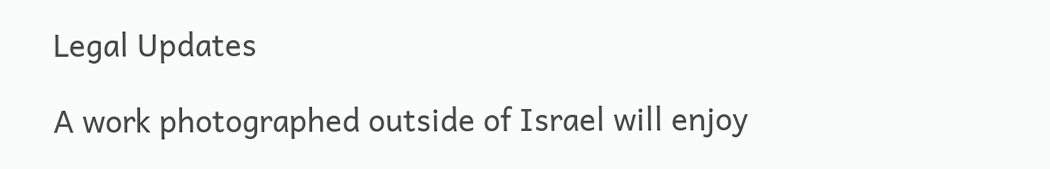Legal Updates

A work photographed outside of Israel will enjoy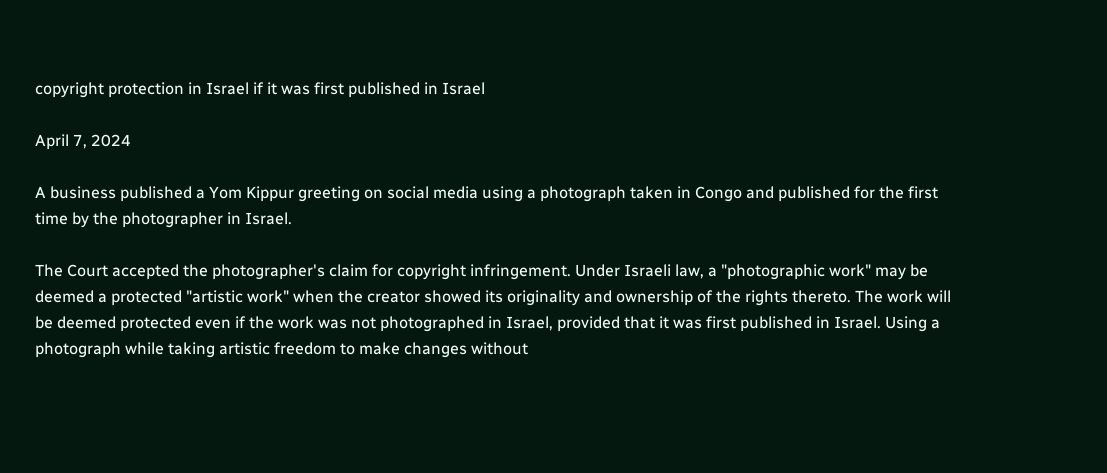copyright protection in Israel if it was first published in Israel

April 7, 2024

A business published a Yom Kippur greeting on social media using a photograph taken in Congo and published for the first time by the photographer in Israel.

The Court accepted the photographer's claim for copyright infringement. Under Israeli law, a "photographic work" may be deemed a protected "artistic work" when the creator showed its originality and ownership of the rights thereto. The work will be deemed protected even if the work was not photographed in Israel, provided that it was first published in Israel. Using a photograph while taking artistic freedom to make changes without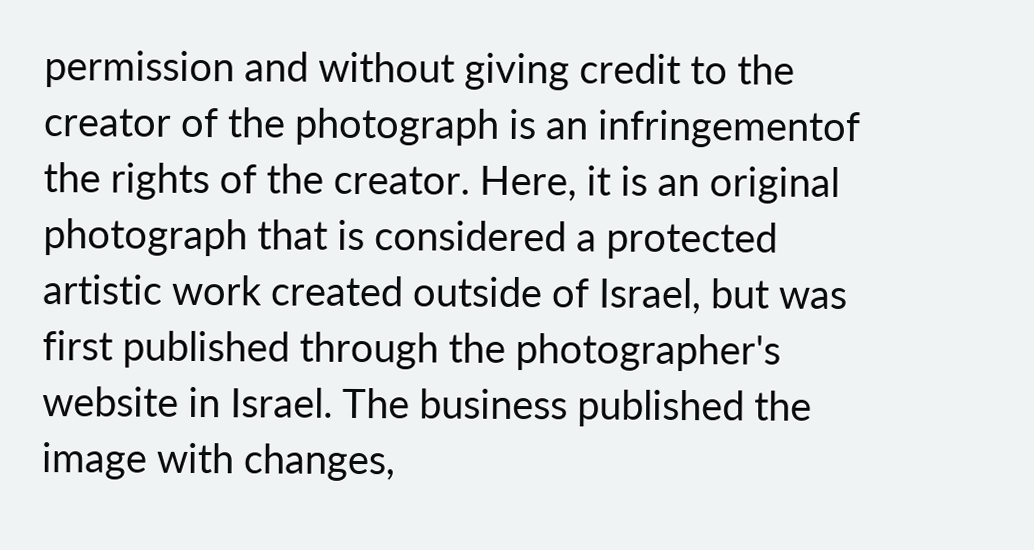permission and without giving credit to the creator of the photograph is an infringementof the rights of the creator. Here, it is an original photograph that is considered a protected artistic work created outside of Israel, but was first published through the photographer's website in Israel. The business published the image with changes,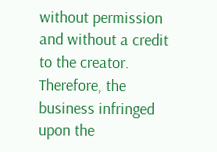without permission and without a credit to the creator. Therefore, the business infringed upon the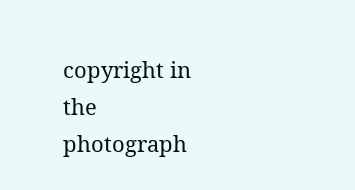copyright in the photograph